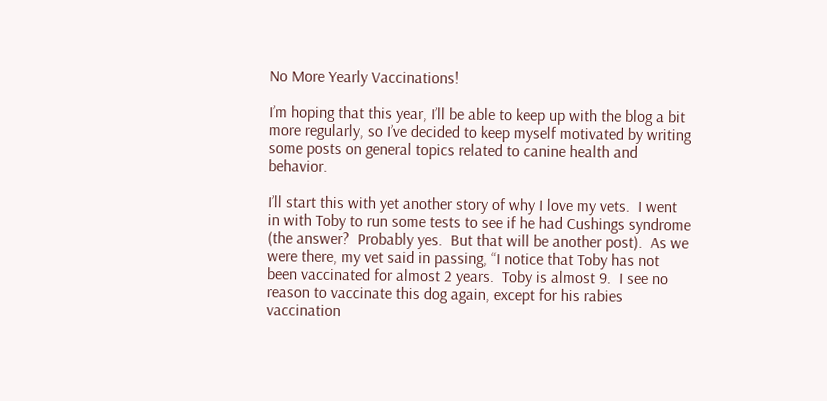No More Yearly Vaccinations!

I’m hoping that this year, I’ll be able to keep up with the blog a bit more regularly, so I’ve decided to keep myself motivated by writing some posts on general topics related to canine health and behavior.

I’ll start this with yet another story of why I love my vets.  I went in with Toby to run some tests to see if he had Cushings syndrome (the answer?  Probably yes.  But that will be another post).  As we were there, my vet said in passing, “I notice that Toby has not been vaccinated for almost 2 years.  Toby is almost 9.  I see no reason to vaccinate this dog again, except for his rabies vaccination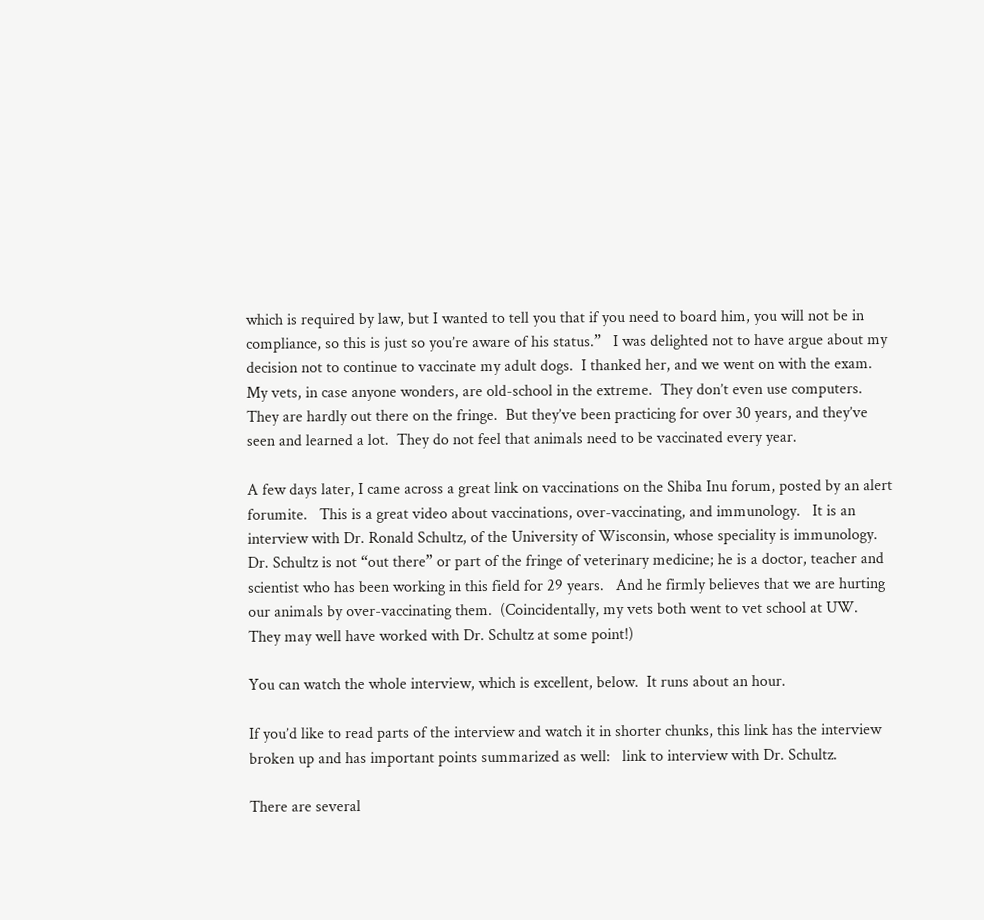which is required by law, but I wanted to tell you that if you need to board him, you will not be in compliance, so this is just so you’re aware of his status.”   I was delighted not to have argue about my decision not to continue to vaccinate my adult dogs.  I thanked her, and we went on with the exam.   My vets, in case anyone wonders, are old-school in the extreme.  They don’t even use computers.   They are hardly out there on the fringe.  But they’ve been practicing for over 30 years, and they’ve seen and learned a lot.  They do not feel that animals need to be vaccinated every year.

A few days later, I came across a great link on vaccinations on the Shiba Inu forum, posted by an alert forumite.   This is a great video about vaccinations, over-vaccinating, and immunology.   It is an interview with Dr. Ronald Schultz, of the University of Wisconsin, whose speciality is immunology.  Dr. Schultz is not “out there” or part of the fringe of veterinary medicine; he is a doctor, teacher and scientist who has been working in this field for 29 years.   And he firmly believes that we are hurting our animals by over-vaccinating them.  (Coincidentally, my vets both went to vet school at UW.  They may well have worked with Dr. Schultz at some point!)

You can watch the whole interview, which is excellent, below.  It runs about an hour.

If you’d like to read parts of the interview and watch it in shorter chunks, this link has the interview broken up and has important points summarized as well:   link to interview with Dr. Schultz.

There are several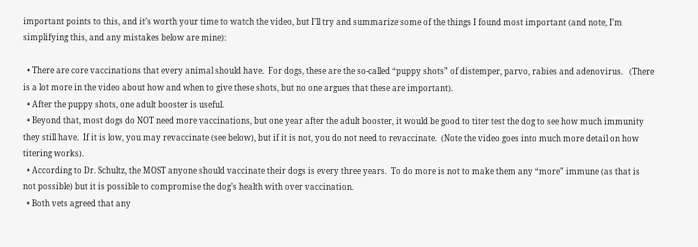important points to this, and it’s worth your time to watch the video, but I’ll try and summarize some of the things I found most important (and note, I’m simplifying this, and any mistakes below are mine):

  • There are core vaccinations that every animal should have.  For dogs, these are the so-called “puppy shots” of distemper, parvo, rabies and adenovirus.   (There is a lot more in the video about how and when to give these shots, but no one argues that these are important).
  • After the puppy shots, one adult booster is useful.
  • Beyond that, most dogs do NOT need more vaccinations, but one year after the adult booster, it would be good to titer test the dog to see how much immunity they still have.  If it is low, you may revaccinate (see below), but if it is not, you do not need to revaccinate.  (Note the video goes into much more detail on how titering works).
  • According to Dr. Schultz, the MOST anyone should vaccinate their dogs is every three years.  To do more is not to make them any “more” immune (as that is not possible) but it is possible to compromise the dog’s health with over vaccination.
  • Both vets agreed that any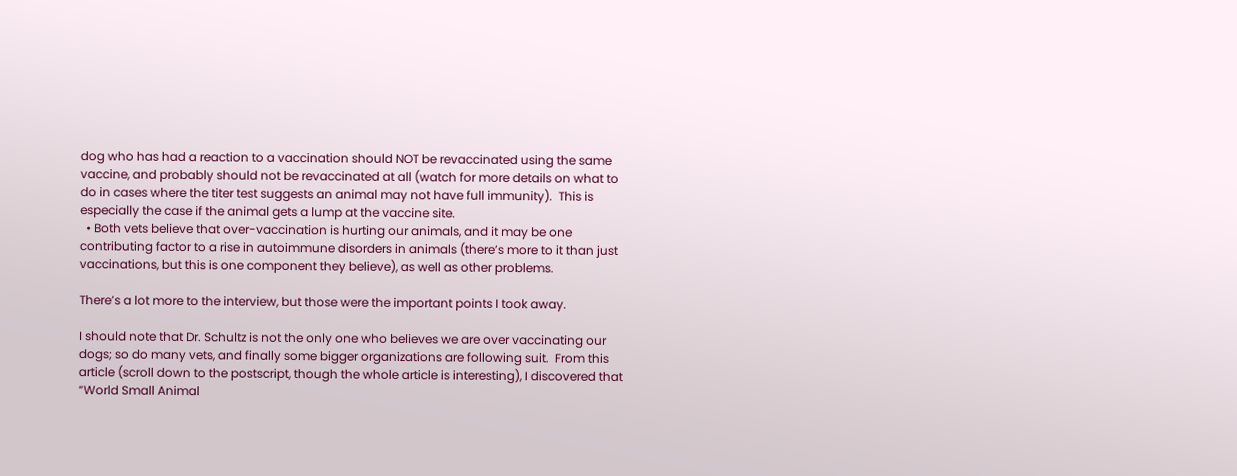dog who has had a reaction to a vaccination should NOT be revaccinated using the same vaccine, and probably should not be revaccinated at all (watch for more details on what to do in cases where the titer test suggests an animal may not have full immunity).  This is especially the case if the animal gets a lump at the vaccine site.
  • Both vets believe that over-vaccination is hurting our animals, and it may be one contributing factor to a rise in autoimmune disorders in animals (there’s more to it than just vaccinations, but this is one component they believe), as well as other problems.

There’s a lot more to the interview, but those were the important points I took away.

I should note that Dr. Schultz is not the only one who believes we are over vaccinating our dogs; so do many vets, and finally some bigger organizations are following suit.  From this article (scroll down to the postscript, though the whole article is interesting), I discovered that “World Small Animal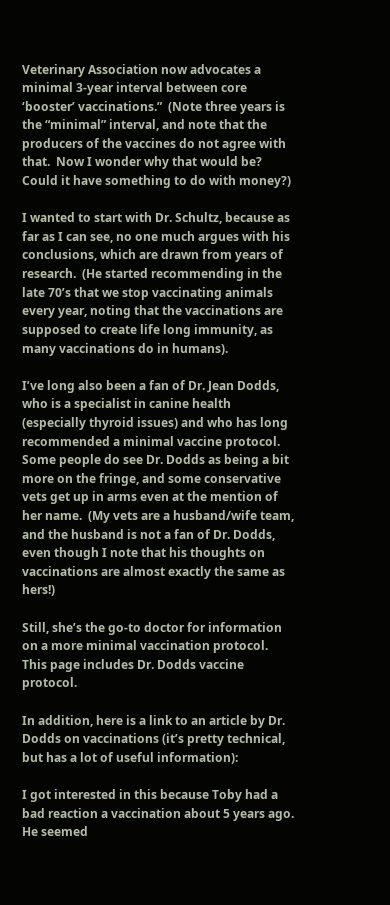Veterinary Association now advocates a minimal 3-year interval between core ‘booster’ vaccinations.”  (Note three years is the “minimal” interval, and note that the producers of the vaccines do not agree with that.  Now I wonder why that would be? Could it have something to do with money?)

I wanted to start with Dr. Schultz, because as far as I can see, no one much argues with his conclusions, which are drawn from years of research.  (He started recommending in the late 70’s that we stop vaccinating animals every year, noting that the vaccinations are supposed to create life long immunity, as many vaccinations do in humans).

I’ve long also been a fan of Dr. Jean Dodds, who is a specialist in canine health (especially thyroid issues) and who has long recommended a minimal vaccine protocol.  Some people do see Dr. Dodds as being a bit more on the fringe, and some conservative vets get up in arms even at the mention of her name.  (My vets are a husband/wife team, and the husband is not a fan of Dr. Dodds, even though I note that his thoughts on vaccinations are almost exactly the same as hers!)

Still, she’s the go-to doctor for information on a more minimal vaccination protocol.  This page includes Dr. Dodds vaccine protocol.

In addition, here is a link to an article by Dr. Dodds on vaccinations (it’s pretty technical, but has a lot of useful information):

I got interested in this because Toby had a bad reaction a vaccination about 5 years ago.  He seemed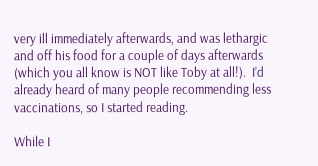very ill immediately afterwards, and was lethargic and off his food for a couple of days afterwards (which you all know is NOT like Toby at all!).  I’d already heard of many people recommending less vaccinations, so I started reading.

While I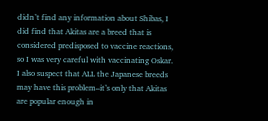didn’t find any information about Shibas, I did find that Akitas are a breed that is considered predisposed to vaccine reactions, so I was very careful with vaccinating Oskar.  I also suspect that ALL the Japanese breeds may have this problem–it’s only that Akitas are popular enough in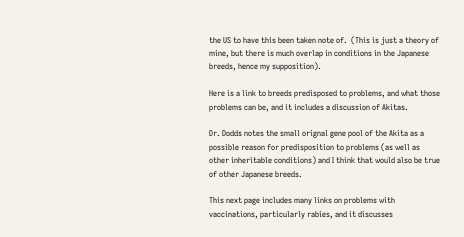the US to have this been taken note of.  (This is just a theory of mine, but there is much overlap in conditions in the Japanese breeds, hence my supposition).

Here is a link to breeds predisposed to problems, and what those problems can be, and it includes a discussion of Akitas.

Dr. Dodds notes the small orignal gene pool of the Akita as a possible reason for predisposition to problems (as well as other inheritable conditions) and I think that would also be true of other Japanese breeds.

This next page includes many links on problems with vaccinations, particularly rabies, and it discusses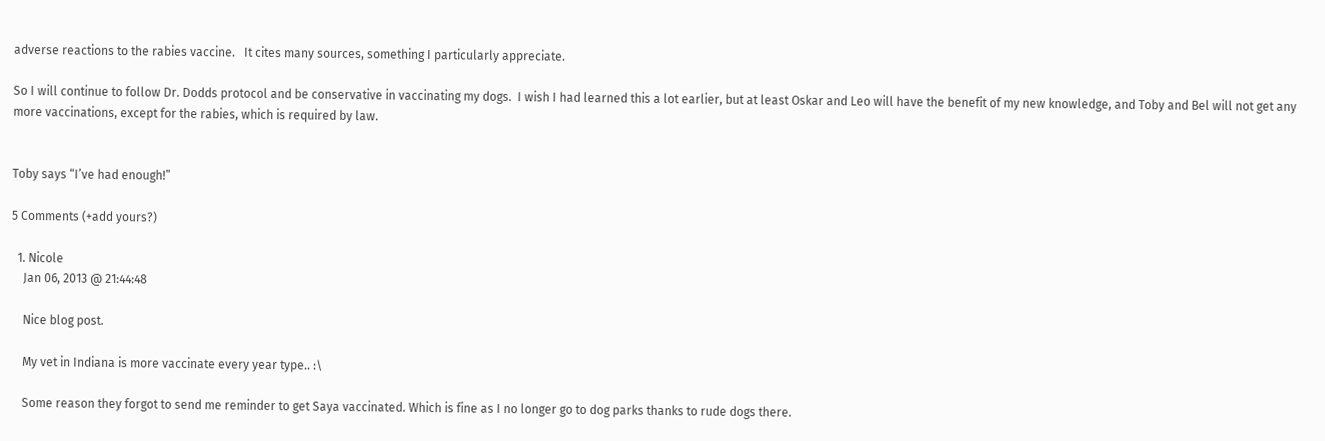adverse reactions to the rabies vaccine.   It cites many sources, something I particularly appreciate.

So I will continue to follow Dr. Dodds protocol and be conservative in vaccinating my dogs.  I wish I had learned this a lot earlier, but at least Oskar and Leo will have the benefit of my new knowledge, and Toby and Bel will not get any more vaccinations, except for the rabies, which is required by law.


Toby says “I’ve had enough!”

5 Comments (+add yours?)

  1. Nicole
    Jan 06, 2013 @ 21:44:48

    Nice blog post.

    My vet in Indiana is more vaccinate every year type.. :\

    Some reason they forgot to send me reminder to get Saya vaccinated. Which is fine as I no longer go to dog parks thanks to rude dogs there.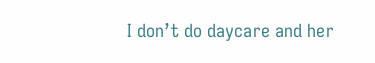I don’t do daycare and her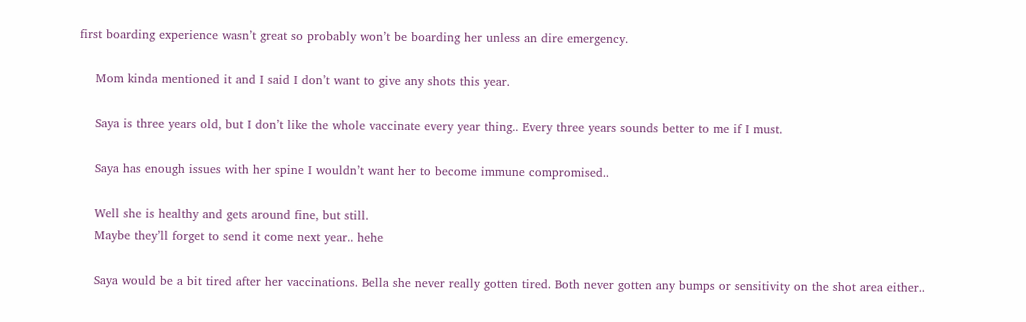first boarding experience wasn’t great so probably won’t be boarding her unless an dire emergency.

    Mom kinda mentioned it and I said I don’t want to give any shots this year.

    Saya is three years old, but I don’t like the whole vaccinate every year thing.. Every three years sounds better to me if I must.

    Saya has enough issues with her spine I wouldn’t want her to become immune compromised..

    Well she is healthy and gets around fine, but still.
    Maybe they’ll forget to send it come next year.. hehe

    Saya would be a bit tired after her vaccinations. Bella she never really gotten tired. Both never gotten any bumps or sensitivity on the shot area either..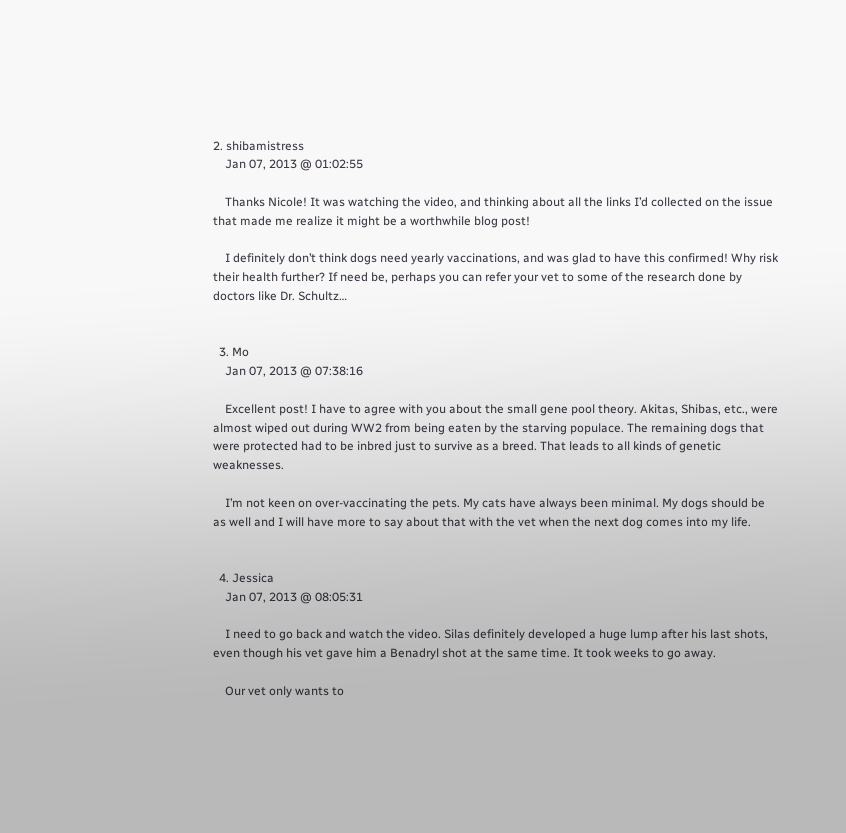2. shibamistress
    Jan 07, 2013 @ 01:02:55

    Thanks Nicole! It was watching the video, and thinking about all the links I’d collected on the issue that made me realize it might be a worthwhile blog post!

    I definitely don’t think dogs need yearly vaccinations, and was glad to have this confirmed! Why risk their health further? If need be, perhaps you can refer your vet to some of the research done by doctors like Dr. Schultz…


  3. Mo
    Jan 07, 2013 @ 07:38:16

    Excellent post! I have to agree with you about the small gene pool theory. Akitas, Shibas, etc., were almost wiped out during WW2 from being eaten by the starving populace. The remaining dogs that were protected had to be inbred just to survive as a breed. That leads to all kinds of genetic weaknesses.

    I’m not keen on over-vaccinating the pets. My cats have always been minimal. My dogs should be as well and I will have more to say about that with the vet when the next dog comes into my life.


  4. Jessica
    Jan 07, 2013 @ 08:05:31

    I need to go back and watch the video. Silas definitely developed a huge lump after his last shots, even though his vet gave him a Benadryl shot at the same time. It took weeks to go away.

    Our vet only wants to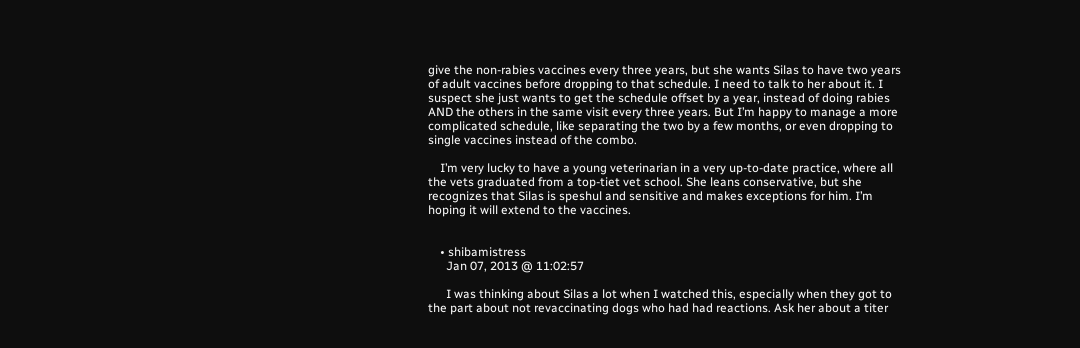give the non-rabies vaccines every three years, but she wants Silas to have two years of adult vaccines before dropping to that schedule. I need to talk to her about it. I suspect she just wants to get the schedule offset by a year, instead of doing rabies AND the others in the same visit every three years. But I’m happy to manage a more complicated schedule, like separating the two by a few months, or even dropping to single vaccines instead of the combo.

    I’m very lucky to have a young veterinarian in a very up-to-date practice, where all the vets graduated from a top-tiet vet school. She leans conservative, but she recognizes that Silas is speshul and sensitive and makes exceptions for him. I’m hoping it will extend to the vaccines.


    • shibamistress
      Jan 07, 2013 @ 11:02:57

      I was thinking about Silas a lot when I watched this, especially when they got to the part about not revaccinating dogs who had had reactions. Ask her about a titer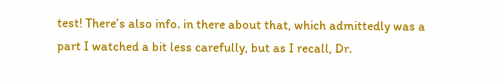test! There’s also info. in there about that, which admittedly was a part I watched a bit less carefully, but as I recall, Dr.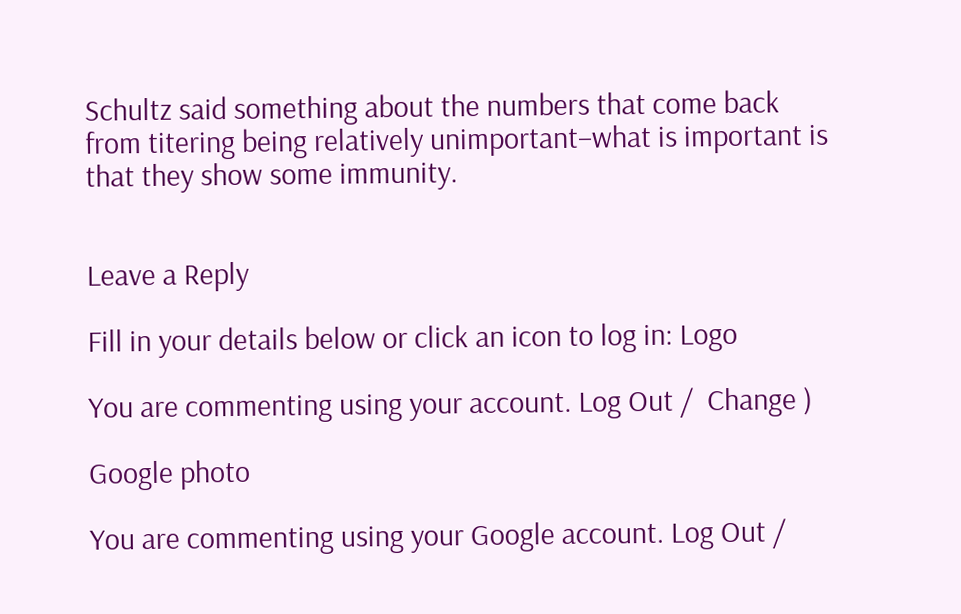Schultz said something about the numbers that come back from titering being relatively unimportant–what is important is that they show some immunity.


Leave a Reply

Fill in your details below or click an icon to log in: Logo

You are commenting using your account. Log Out /  Change )

Google photo

You are commenting using your Google account. Log Out /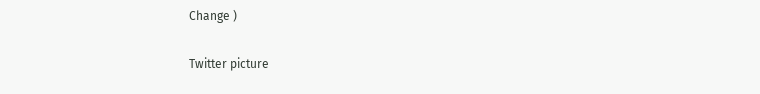Change )

Twitter picture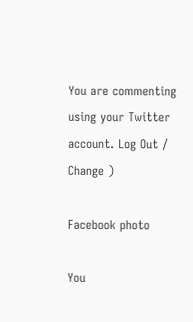You are commenting using your Twitter account. Log Out /  Change )

Facebook photo

You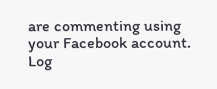are commenting using your Facebook account. Log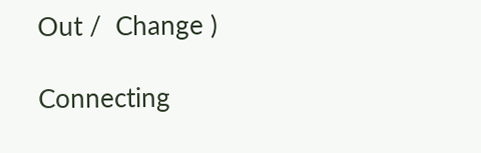Out /  Change )

Connecting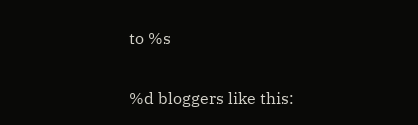to %s

%d bloggers like this: